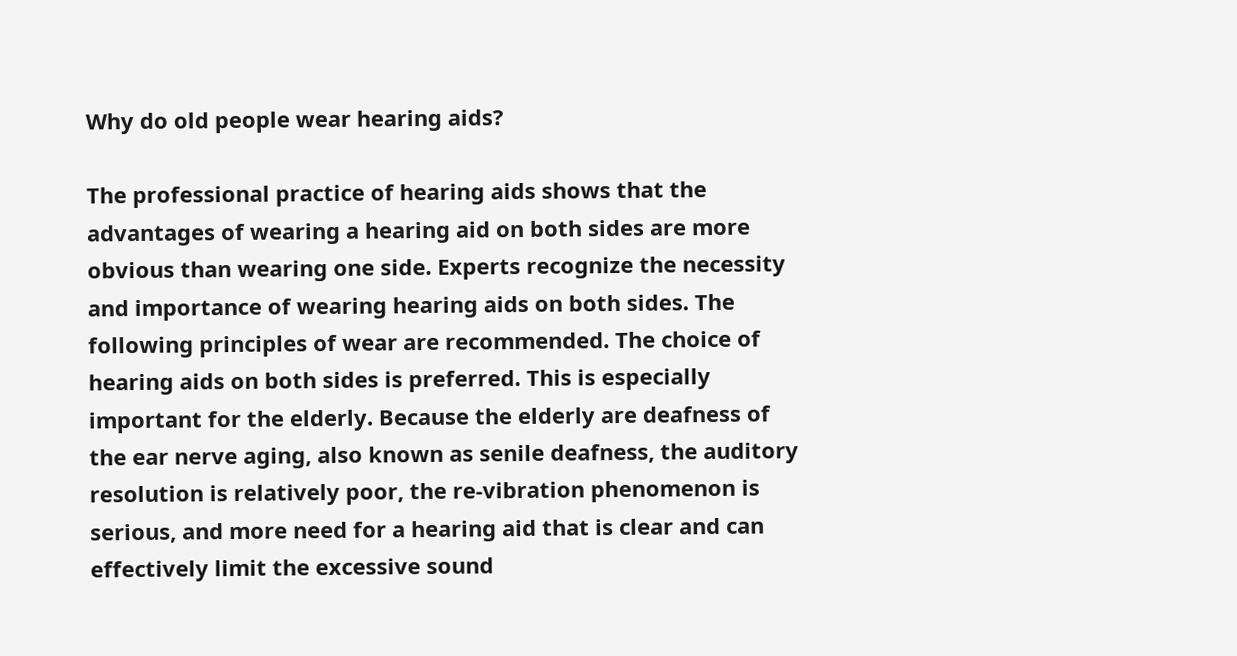Why do old people wear hearing aids?

The professional practice of hearing aids shows that the advantages of wearing a hearing aid on both sides are more obvious than wearing one side. Experts recognize the necessity and importance of wearing hearing aids on both sides. The following principles of wear are recommended. The choice of hearing aids on both sides is preferred. This is especially important for the elderly. Because the elderly are deafness of the ear nerve aging, also known as senile deafness, the auditory resolution is relatively poor, the re-vibration phenomenon is serious, and more need for a hearing aid that is clear and can effectively limit the excessive sound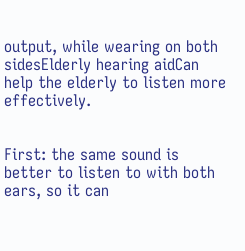output, while wearing on both sidesElderly hearing aidCan help the elderly to listen more effectively.


First: the same sound is better to listen to with both ears, so it can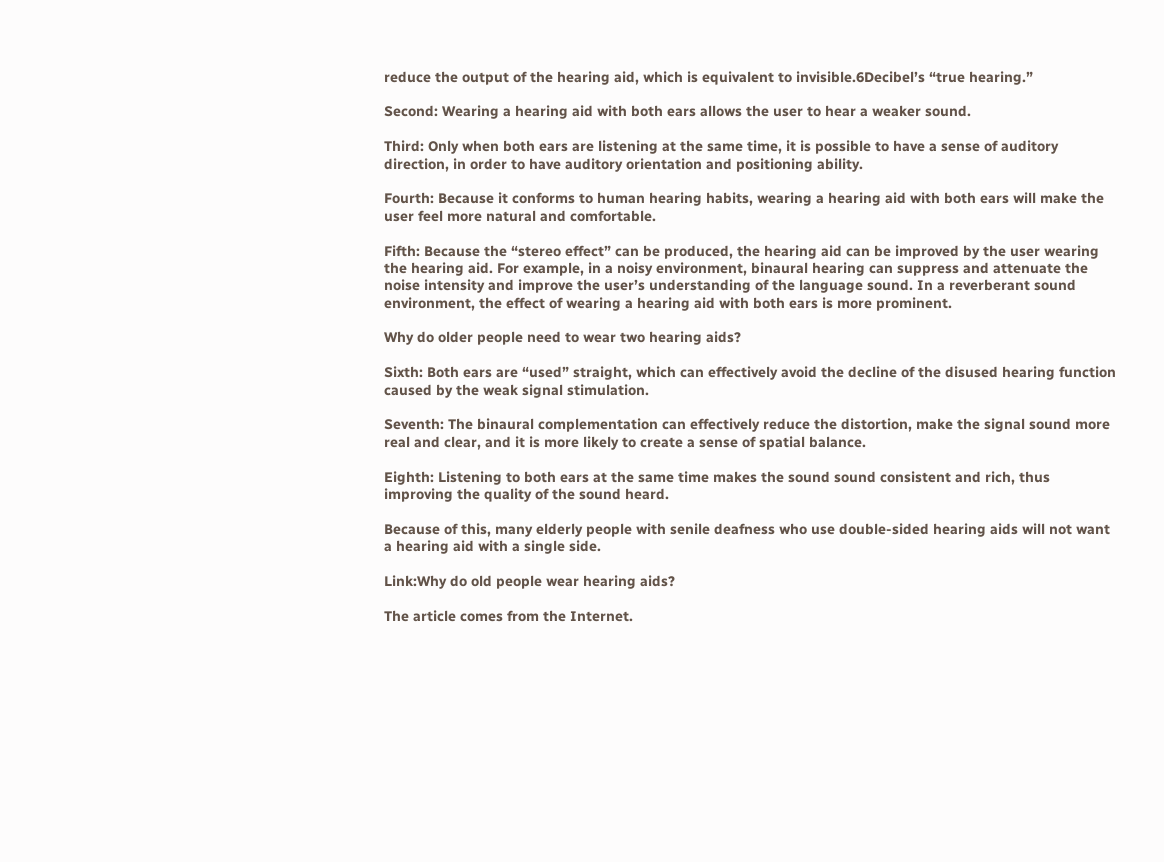reduce the output of the hearing aid, which is equivalent to invisible.6Decibel’s “true hearing.”

Second: Wearing a hearing aid with both ears allows the user to hear a weaker sound.

Third: Only when both ears are listening at the same time, it is possible to have a sense of auditory direction, in order to have auditory orientation and positioning ability.

Fourth: Because it conforms to human hearing habits, wearing a hearing aid with both ears will make the user feel more natural and comfortable.

Fifth: Because the “stereo effect” can be produced, the hearing aid can be improved by the user wearing the hearing aid. For example, in a noisy environment, binaural hearing can suppress and attenuate the noise intensity and improve the user’s understanding of the language sound. In a reverberant sound environment, the effect of wearing a hearing aid with both ears is more prominent.

Why do older people need to wear two hearing aids?

Sixth: Both ears are “used” straight, which can effectively avoid the decline of the disused hearing function caused by the weak signal stimulation.

Seventh: The binaural complementation can effectively reduce the distortion, make the signal sound more real and clear, and it is more likely to create a sense of spatial balance.

Eighth: Listening to both ears at the same time makes the sound sound consistent and rich, thus improving the quality of the sound heard.

Because of this, many elderly people with senile deafness who use double-sided hearing aids will not want a hearing aid with a single side.

Link:Why do old people wear hearing aids?

The article comes from the Internet.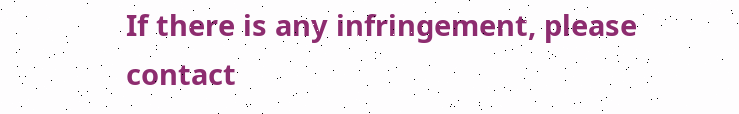If there is any infringement, please contact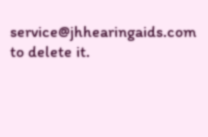service@jhhearingaids.com to delete it.